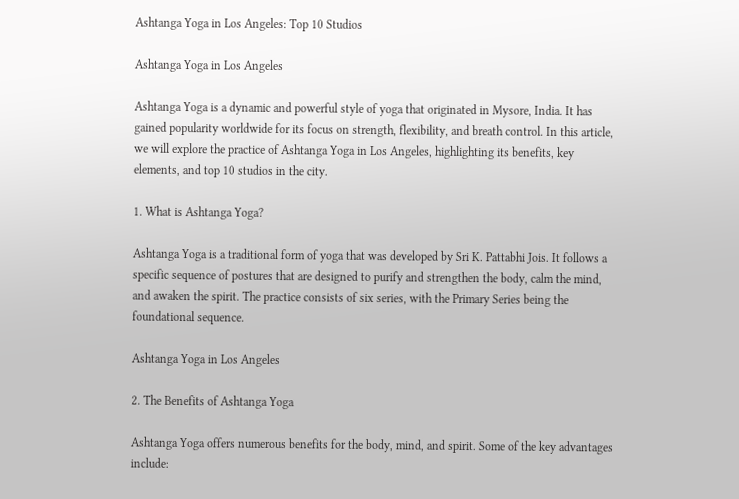Ashtanga Yoga in Los Angeles: Top 10 Studios

Ashtanga Yoga in Los Angeles

Ashtanga Yoga is a dynamic and powerful style of yoga that originated in Mysore, India. It has gained popularity worldwide for its focus on strength, flexibility, and breath control. In this article, we will explore the practice of Ashtanga Yoga in Los Angeles, highlighting its benefits, key elements, and top 10 studios in the city.

1. What is Ashtanga Yoga?

Ashtanga Yoga is a traditional form of yoga that was developed by Sri K. Pattabhi Jois. It follows a specific sequence of postures that are designed to purify and strengthen the body, calm the mind, and awaken the spirit. The practice consists of six series, with the Primary Series being the foundational sequence.

Ashtanga Yoga in Los Angeles

2. The Benefits of Ashtanga Yoga

Ashtanga Yoga offers numerous benefits for the body, mind, and spirit. Some of the key advantages include: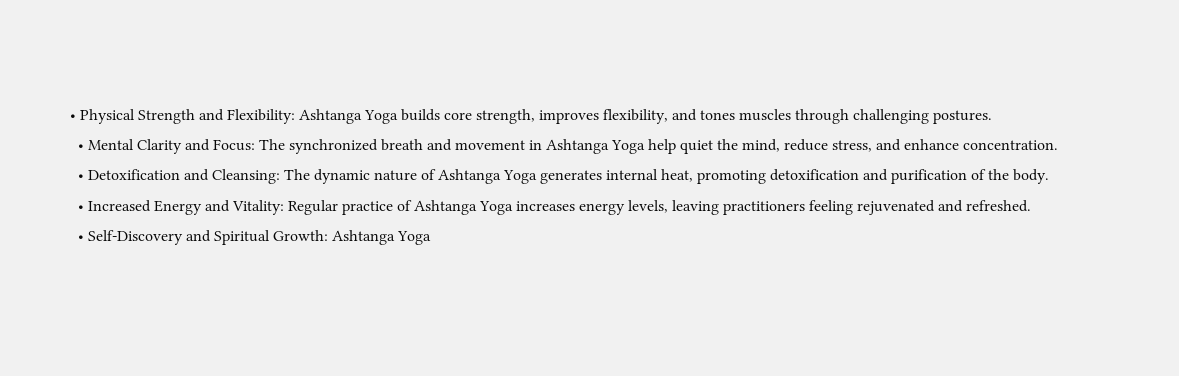• Physical Strength and Flexibility: Ashtanga Yoga builds core strength, improves flexibility, and tones muscles through challenging postures.
  • Mental Clarity and Focus: The synchronized breath and movement in Ashtanga Yoga help quiet the mind, reduce stress, and enhance concentration.
  • Detoxification and Cleansing: The dynamic nature of Ashtanga Yoga generates internal heat, promoting detoxification and purification of the body.
  • Increased Energy and Vitality: Regular practice of Ashtanga Yoga increases energy levels, leaving practitioners feeling rejuvenated and refreshed.
  • Self-Discovery and Spiritual Growth: Ashtanga Yoga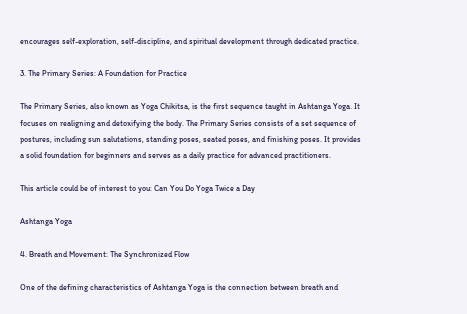encourages self-exploration, self-discipline, and spiritual development through dedicated practice.

3. The Primary Series: A Foundation for Practice

The Primary Series, also known as Yoga Chikitsa, is the first sequence taught in Ashtanga Yoga. It focuses on realigning and detoxifying the body. The Primary Series consists of a set sequence of postures, including sun salutations, standing poses, seated poses, and finishing poses. It provides a solid foundation for beginners and serves as a daily practice for advanced practitioners.

This article could be of interest to you: Can You Do Yoga Twice a Day

Ashtanga Yoga

4. Breath and Movement: The Synchronized Flow

One of the defining characteristics of Ashtanga Yoga is the connection between breath and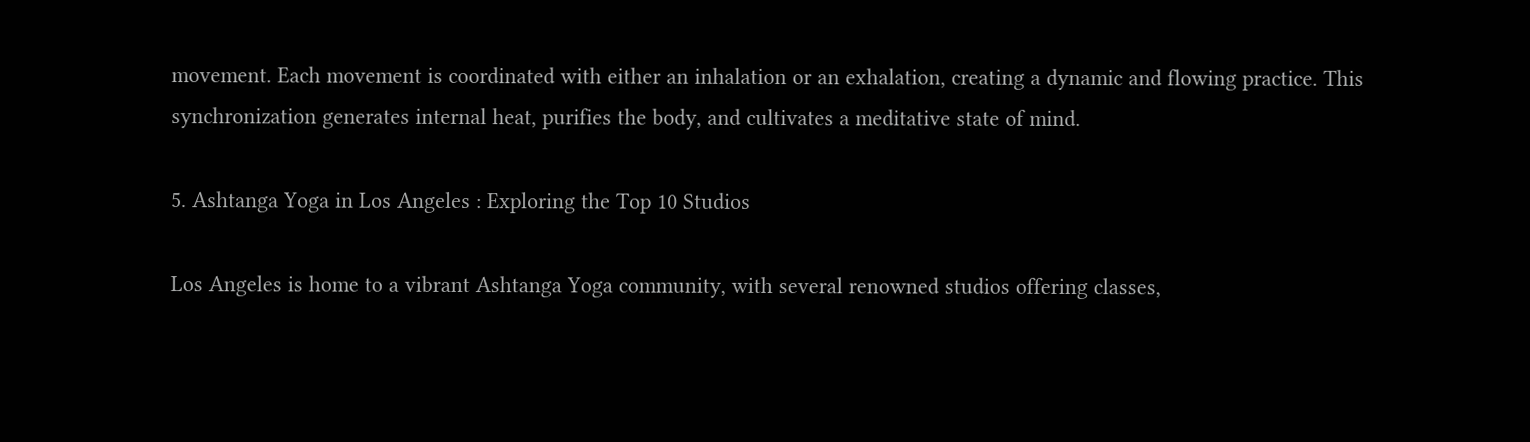movement. Each movement is coordinated with either an inhalation or an exhalation, creating a dynamic and flowing practice. This synchronization generates internal heat, purifies the body, and cultivates a meditative state of mind.

5. Ashtanga Yoga in Los Angeles : Exploring the Top 10 Studios

Los Angeles is home to a vibrant Ashtanga Yoga community, with several renowned studios offering classes,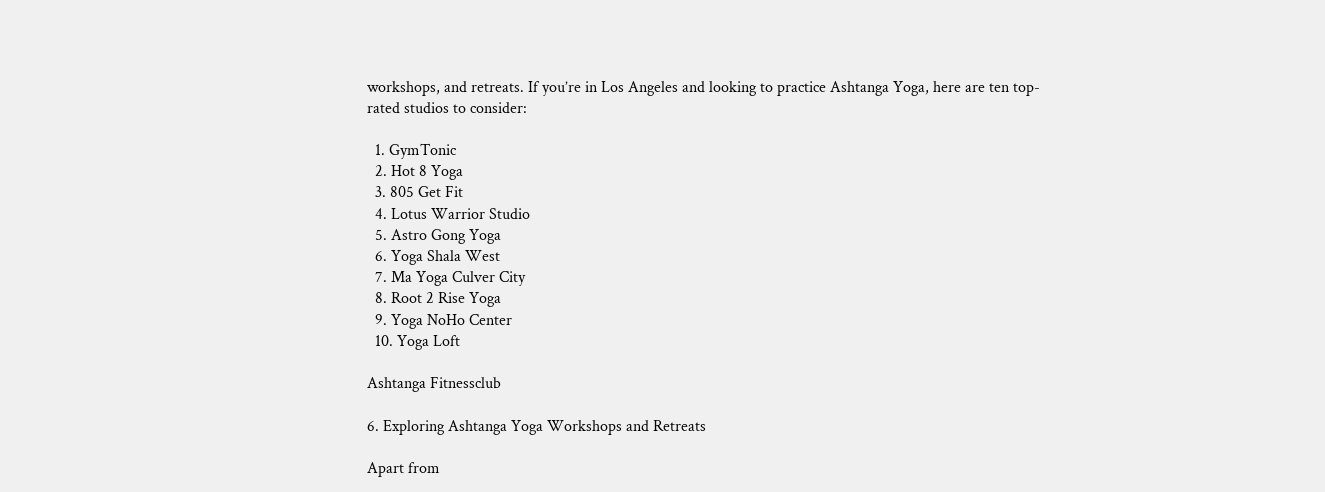workshops, and retreats. If you’re in Los Angeles and looking to practice Ashtanga Yoga, here are ten top-rated studios to consider:

  1. GymTonic
  2. Hot 8 Yoga
  3. 805 Get Fit
  4. Lotus Warrior Studio
  5. Astro Gong Yoga
  6. Yoga Shala West
  7. Ma Yoga Culver City
  8. Root 2 Rise Yoga
  9. Yoga NoHo Center
  10. Yoga Loft

Ashtanga Fitnessclub

6. Exploring Ashtanga Yoga Workshops and Retreats

Apart from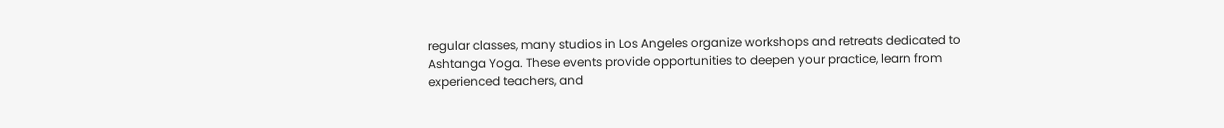regular classes, many studios in Los Angeles organize workshops and retreats dedicated to Ashtanga Yoga. These events provide opportunities to deepen your practice, learn from experienced teachers, and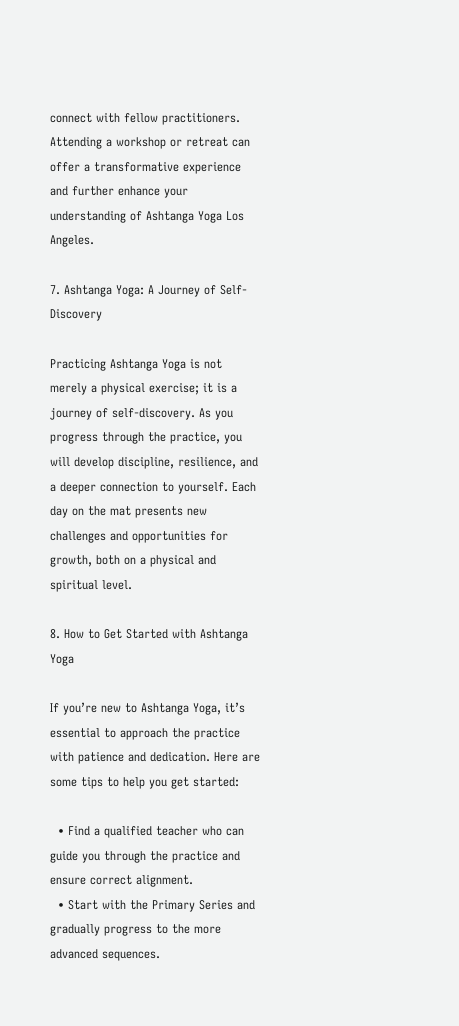connect with fellow practitioners. Attending a workshop or retreat can offer a transformative experience and further enhance your understanding of Ashtanga Yoga Los Angeles.

7. Ashtanga Yoga: A Journey of Self-Discovery

Practicing Ashtanga Yoga is not merely a physical exercise; it is a journey of self-discovery. As you progress through the practice, you will develop discipline, resilience, and a deeper connection to yourself. Each day on the mat presents new challenges and opportunities for growth, both on a physical and spiritual level.

8. How to Get Started with Ashtanga Yoga

If you’re new to Ashtanga Yoga, it’s essential to approach the practice with patience and dedication. Here are some tips to help you get started:

  • Find a qualified teacher who can guide you through the practice and ensure correct alignment.
  • Start with the Primary Series and gradually progress to the more advanced sequences.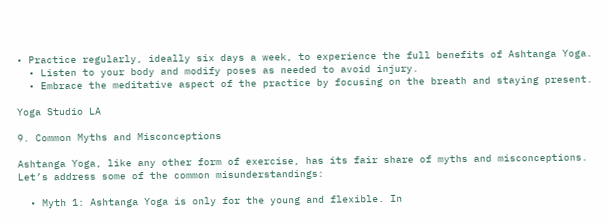• Practice regularly, ideally six days a week, to experience the full benefits of Ashtanga Yoga.
  • Listen to your body and modify poses as needed to avoid injury.
  • Embrace the meditative aspect of the practice by focusing on the breath and staying present.

Yoga Studio LA

9. Common Myths and Misconceptions

Ashtanga Yoga, like any other form of exercise, has its fair share of myths and misconceptions. Let’s address some of the common misunderstandings:

  • Myth 1: Ashtanga Yoga is only for the young and flexible. In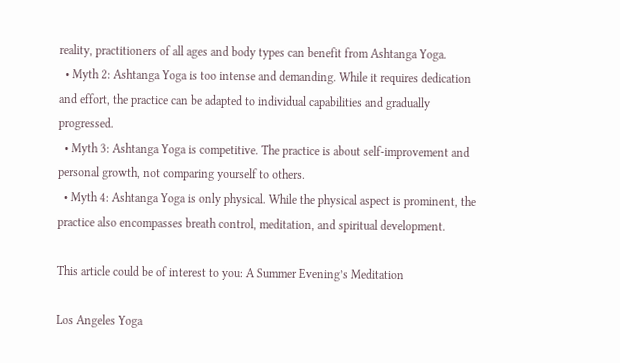reality, practitioners of all ages and body types can benefit from Ashtanga Yoga.
  • Myth 2: Ashtanga Yoga is too intense and demanding. While it requires dedication and effort, the practice can be adapted to individual capabilities and gradually progressed.
  • Myth 3: Ashtanga Yoga is competitive. The practice is about self-improvement and personal growth, not comparing yourself to others.
  • Myth 4: Ashtanga Yoga is only physical. While the physical aspect is prominent, the practice also encompasses breath control, meditation, and spiritual development.

This article could be of interest to you: A Summer Evening’s Meditation

Los Angeles Yoga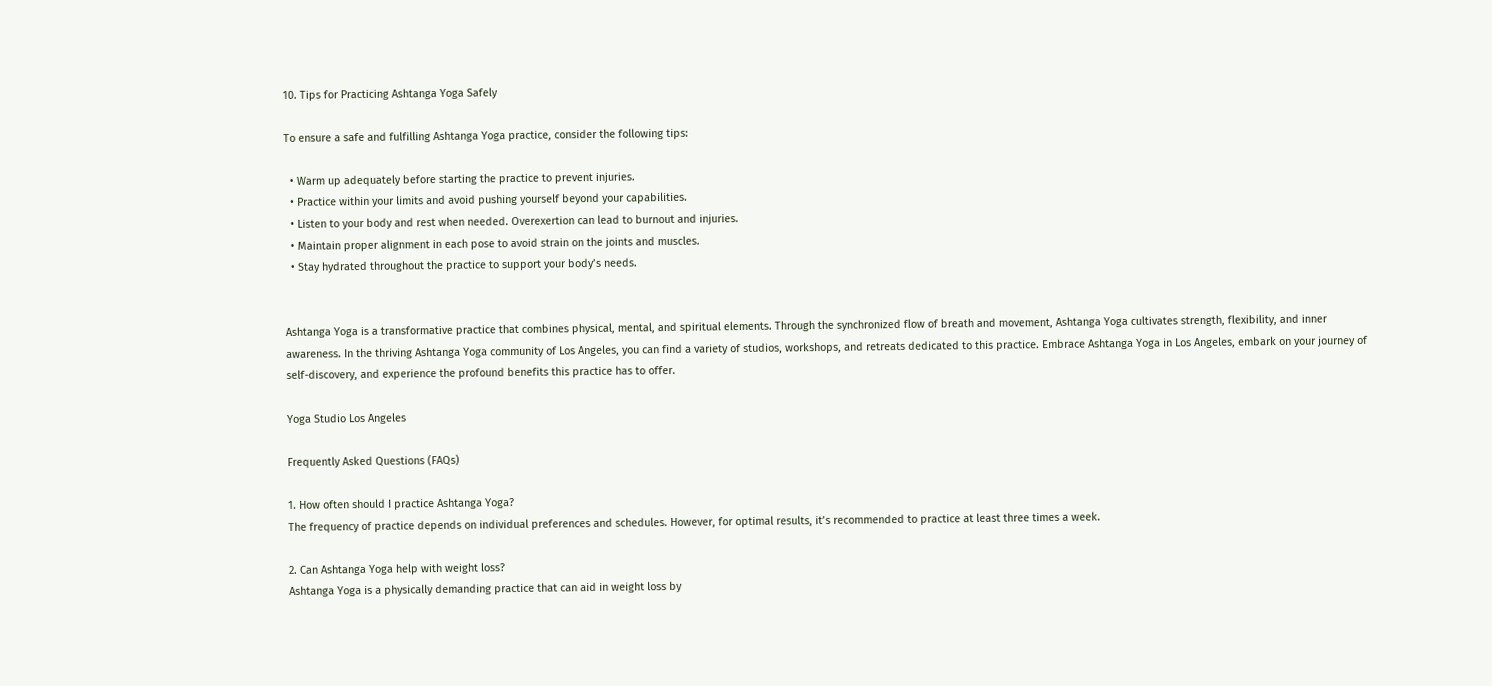10. Tips for Practicing Ashtanga Yoga Safely

To ensure a safe and fulfilling Ashtanga Yoga practice, consider the following tips:

  • Warm up adequately before starting the practice to prevent injuries.
  • Practice within your limits and avoid pushing yourself beyond your capabilities.
  • Listen to your body and rest when needed. Overexertion can lead to burnout and injuries.
  • Maintain proper alignment in each pose to avoid strain on the joints and muscles.
  • Stay hydrated throughout the practice to support your body’s needs.


Ashtanga Yoga is a transformative practice that combines physical, mental, and spiritual elements. Through the synchronized flow of breath and movement, Ashtanga Yoga cultivates strength, flexibility, and inner awareness. In the thriving Ashtanga Yoga community of Los Angeles, you can find a variety of studios, workshops, and retreats dedicated to this practice. Embrace Ashtanga Yoga in Los Angeles, embark on your journey of self-discovery, and experience the profound benefits this practice has to offer.

Yoga Studio Los Angeles

Frequently Asked Questions (FAQs)

1. How often should I practice Ashtanga Yoga?
The frequency of practice depends on individual preferences and schedules. However, for optimal results, it’s recommended to practice at least three times a week.

2. Can Ashtanga Yoga help with weight loss?
Ashtanga Yoga is a physically demanding practice that can aid in weight loss by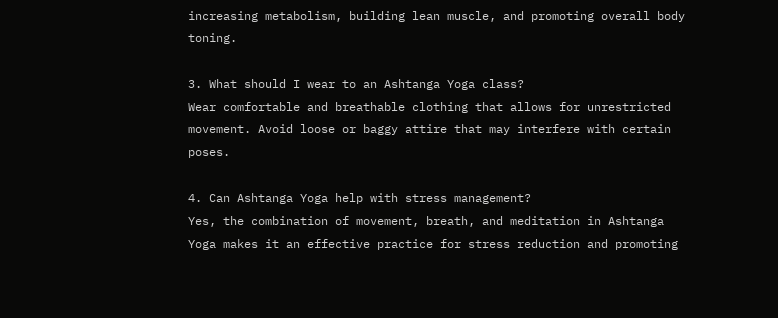increasing metabolism, building lean muscle, and promoting overall body toning.

3. What should I wear to an Ashtanga Yoga class?
Wear comfortable and breathable clothing that allows for unrestricted movement. Avoid loose or baggy attire that may interfere with certain poses.

4. Can Ashtanga Yoga help with stress management?
Yes, the combination of movement, breath, and meditation in Ashtanga Yoga makes it an effective practice for stress reduction and promoting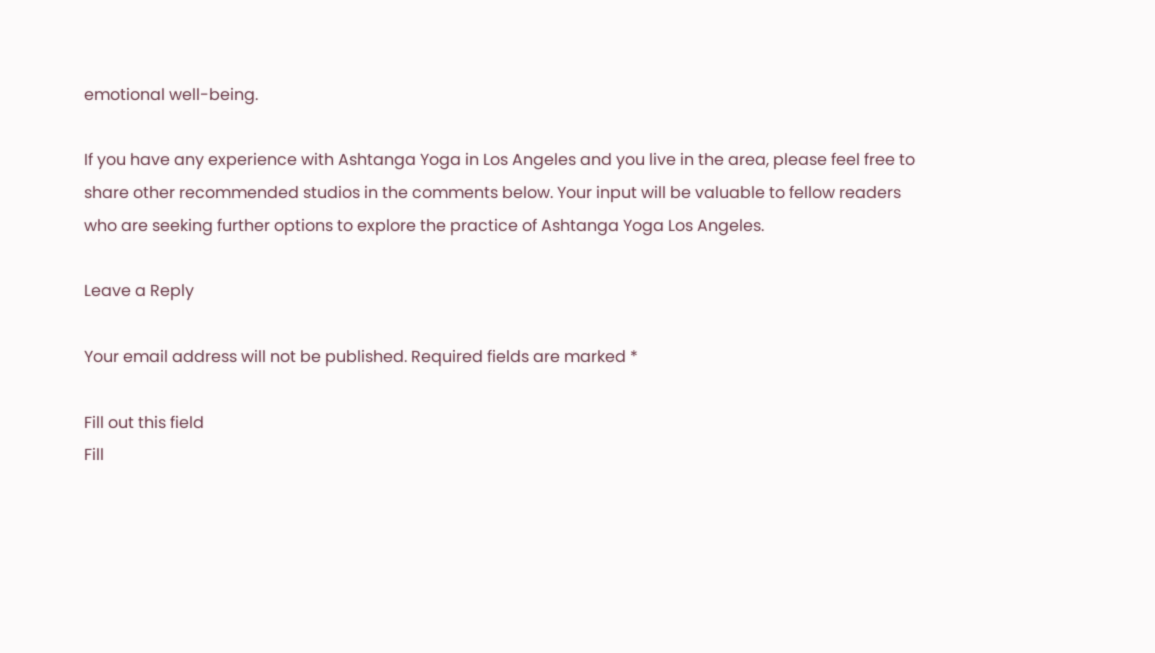emotional well-being.

If you have any experience with Ashtanga Yoga in Los Angeles and you live in the area, please feel free to share other recommended studios in the comments below. Your input will be valuable to fellow readers who are seeking further options to explore the practice of Ashtanga Yoga Los Angeles.

Leave a Reply

Your email address will not be published. Required fields are marked *

Fill out this field
Fill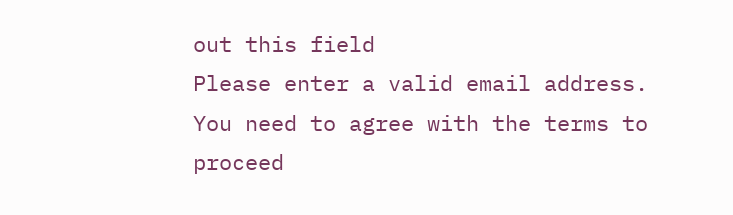out this field
Please enter a valid email address.
You need to agree with the terms to proceed